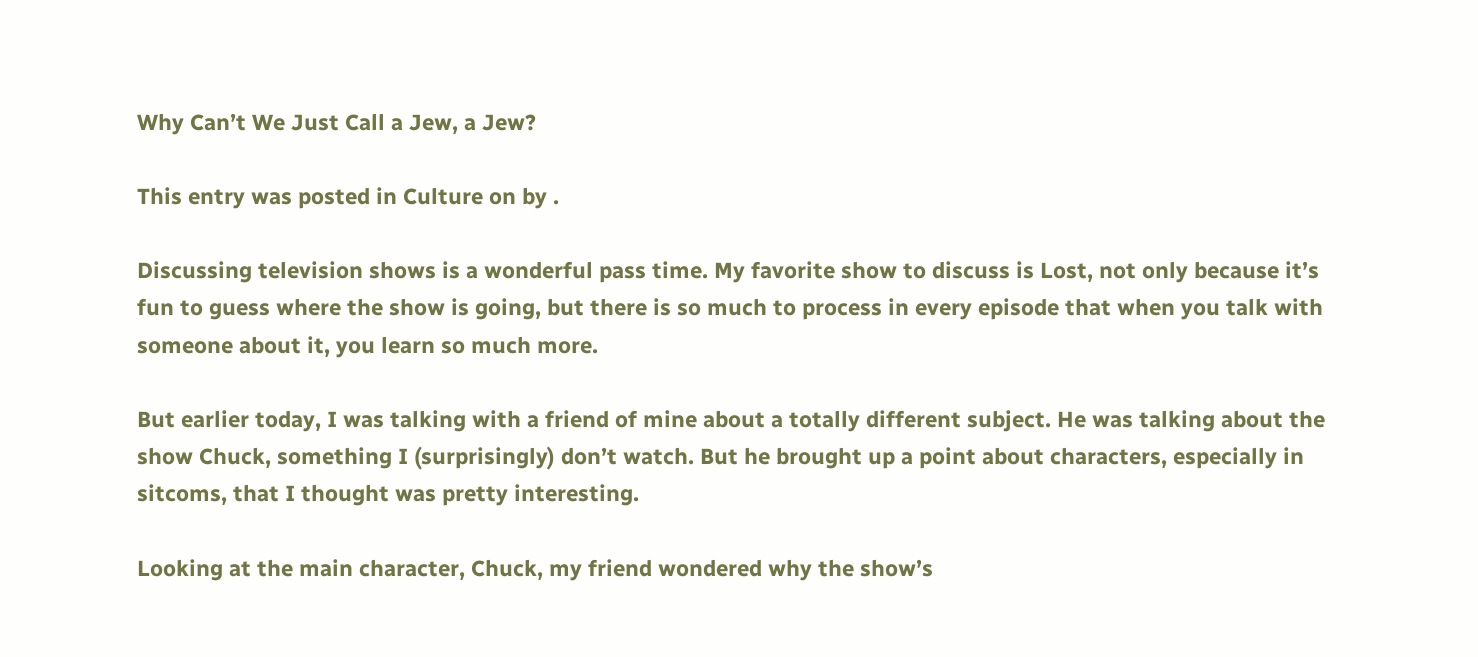Why Can’t We Just Call a Jew, a Jew?

This entry was posted in Culture on by .

Discussing television shows is a wonderful pass time. My favorite show to discuss is Lost, not only because it’s fun to guess where the show is going, but there is so much to process in every episode that when you talk with someone about it, you learn so much more.

But earlier today, I was talking with a friend of mine about a totally different subject. He was talking about the show Chuck, something I (surprisingly) don’t watch. But he brought up a point about characters, especially in sitcoms, that I thought was pretty interesting.

Looking at the main character, Chuck, my friend wondered why the show’s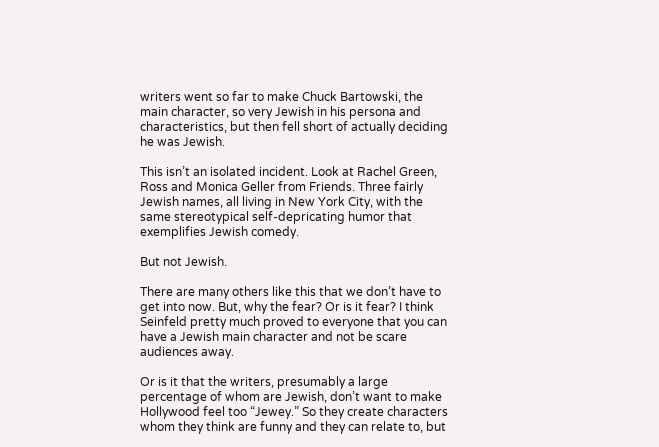writers went so far to make Chuck Bartowski, the main character, so very Jewish in his persona and characteristics, but then fell short of actually deciding he was Jewish.

This isn’t an isolated incident. Look at Rachel Green, Ross and Monica Geller from Friends. Three fairly Jewish names, all living in New York City, with the same stereotypical self-depricating humor that exemplifies Jewish comedy.

But not Jewish.

There are many others like this that we don’t have to get into now. But, why the fear? Or is it fear? I think Seinfeld pretty much proved to everyone that you can have a Jewish main character and not be scare audiences away.

Or is it that the writers, presumably a large percentage of whom are Jewish, don’t want to make Hollywood feel too “Jewey.” So they create characters whom they think are funny and they can relate to, but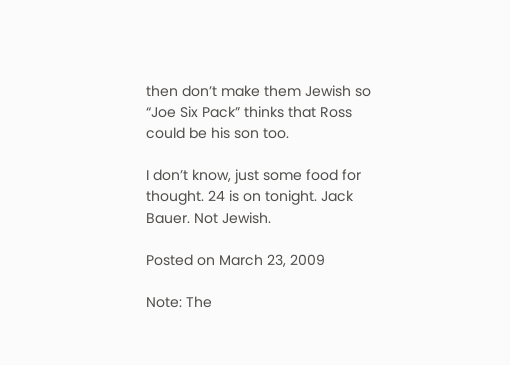then don’t make them Jewish so “Joe Six Pack” thinks that Ross could be his son too.

I don’t know, just some food for thought. 24 is on tonight. Jack Bauer. Not Jewish.

Posted on March 23, 2009

Note: The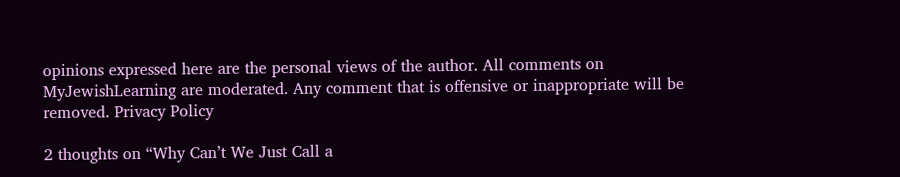opinions expressed here are the personal views of the author. All comments on MyJewishLearning are moderated. Any comment that is offensive or inappropriate will be removed. Privacy Policy

2 thoughts on “Why Can’t We Just Call a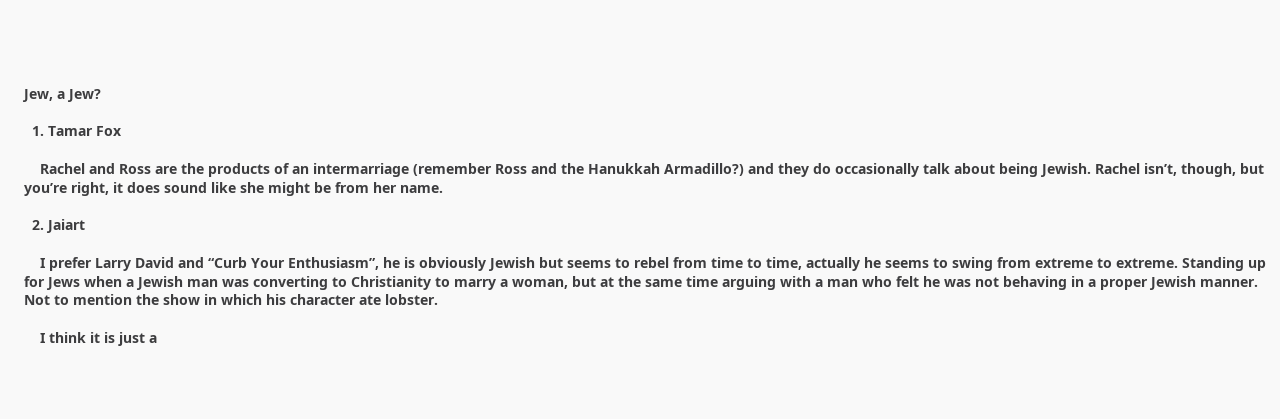Jew, a Jew?

  1. Tamar Fox

    Rachel and Ross are the products of an intermarriage (remember Ross and the Hanukkah Armadillo?) and they do occasionally talk about being Jewish. Rachel isn’t, though, but you’re right, it does sound like she might be from her name.

  2. Jaiart

    I prefer Larry David and “Curb Your Enthusiasm”, he is obviously Jewish but seems to rebel from time to time, actually he seems to swing from extreme to extreme. Standing up for Jews when a Jewish man was converting to Christianity to marry a woman, but at the same time arguing with a man who felt he was not behaving in a proper Jewish manner. Not to mention the show in which his character ate lobster.

    I think it is just a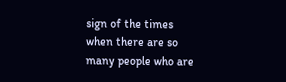sign of the times when there are so many people who are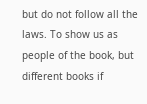but do not follow all the laws. To show us as people of the book, but different books if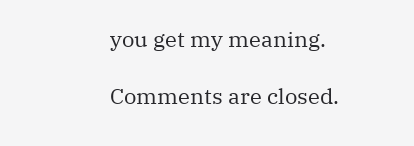you get my meaning.

Comments are closed.